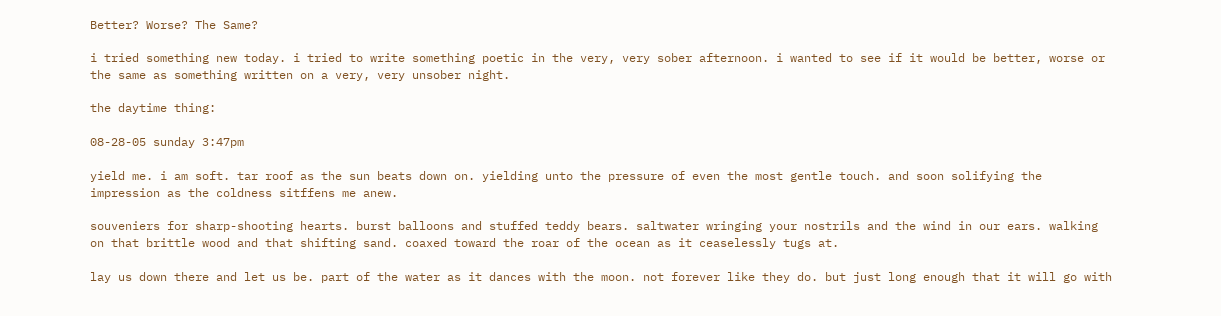Better? Worse? The Same?

i tried something new today. i tried to write something poetic in the very, very sober afternoon. i wanted to see if it would be better, worse or the same as something written on a very, very unsober night.

the daytime thing:

08-28-05 sunday 3:47pm

yield me. i am soft. tar roof as the sun beats down on. yielding unto the pressure of even the most gentle touch. and soon solifying the impression as the coldness sitffens me anew.

souveniers for sharp-shooting hearts. burst balloons and stuffed teddy bears. saltwater wringing your nostrils and the wind in our ears. walking on that brittle wood and that shifting sand. coaxed toward the roar of the ocean as it ceaselessly tugs at.

lay us down there and let us be. part of the water as it dances with the moon. not forever like they do. but just long enough that it will go with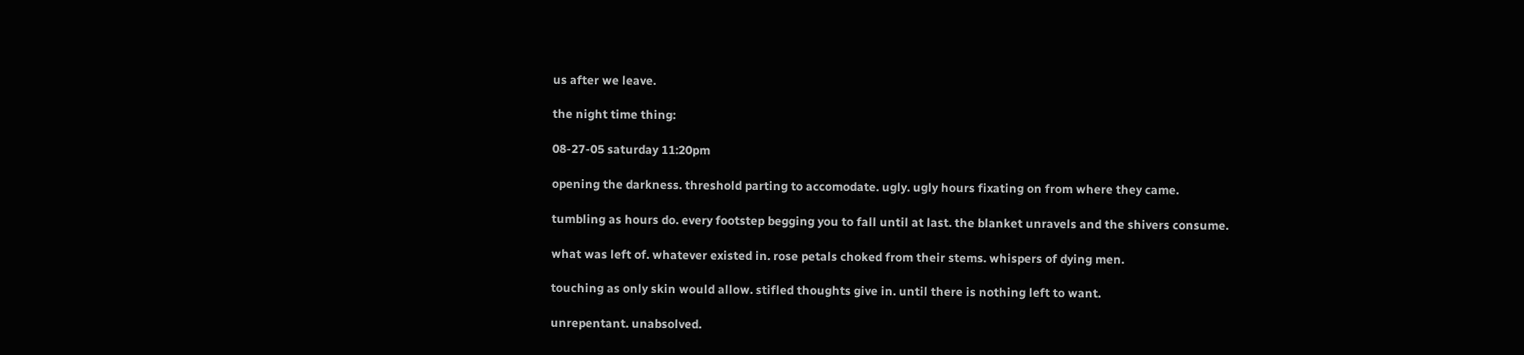us after we leave.

the night time thing:

08-27-05 saturday 11:20pm

opening the darkness. threshold parting to accomodate. ugly. ugly hours fixating on from where they came.

tumbling as hours do. every footstep begging you to fall until at last. the blanket unravels and the shivers consume.

what was left of. whatever existed in. rose petals choked from their stems. whispers of dying men.

touching as only skin would allow. stifled thoughts give in. until there is nothing left to want.

unrepentant. unabsolved.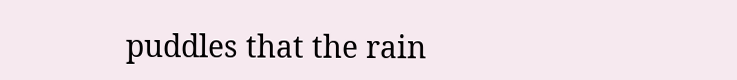puddles that the rain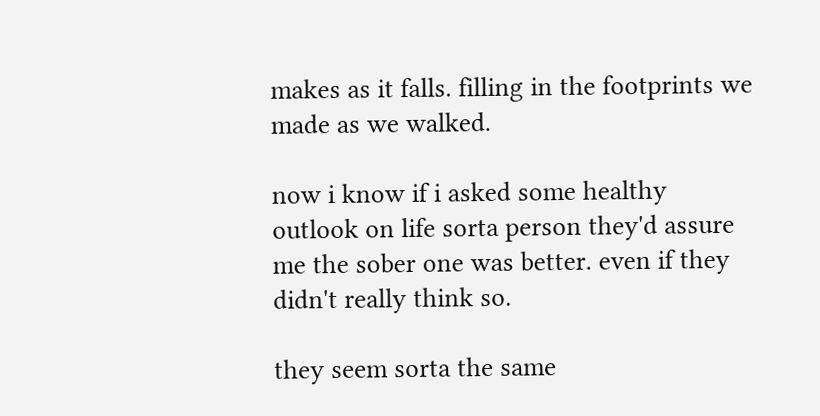makes as it falls. filling in the footprints we made as we walked.

now i know if i asked some healthy outlook on life sorta person they'd assure me the sober one was better. even if they didn't really think so.

they seem sorta the same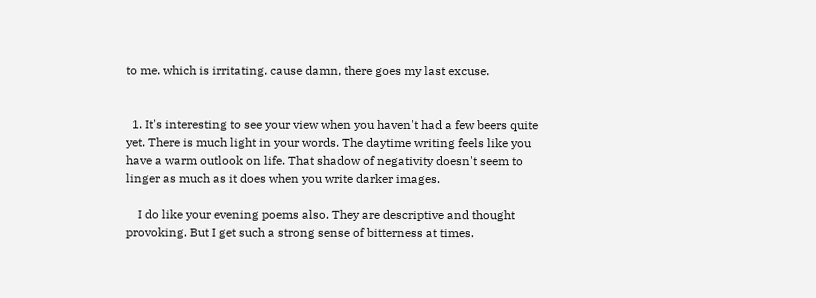to me. which is irritating. cause damn, there goes my last excuse.


  1. It's interesting to see your view when you haven't had a few beers quite yet. There is much light in your words. The daytime writing feels like you have a warm outlook on life. That shadow of negativity doesn't seem to linger as much as it does when you write darker images.

    I do like your evening poems also. They are descriptive and thought provoking. But I get such a strong sense of bitterness at times.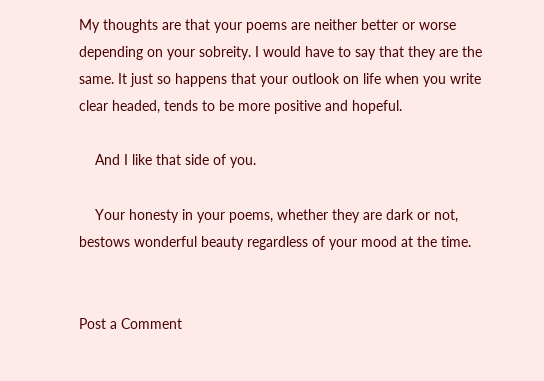My thoughts are that your poems are neither better or worse depending on your sobreity. I would have to say that they are the same. It just so happens that your outlook on life when you write clear headed, tends to be more positive and hopeful.

    And I like that side of you.

    Your honesty in your poems, whether they are dark or not, bestows wonderful beauty regardless of your mood at the time.


Post a Comment